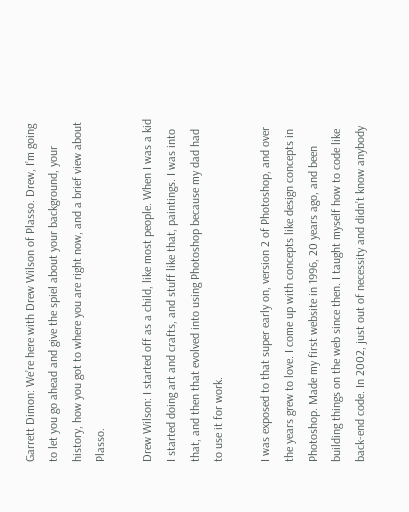Garrett Dimon: We’re here with Drew Wilson of Plasso. Drew, I’m going to let you go ahead and give the spiel about your background, your history, how you got to where you are right now, and a brief view about Plasso.

Drew Wilson: I started off as a child, like most people. When I was a kid I started doing art and crafts, and stuff like that, paintings. I was into that, and then that evolved into using Photoshop because my dad had to use it for work.

I was exposed to that super early on, version 2 of Photoshop, and over the years grew to love. I come up with concepts like design concepts in Photoshop. Made my first website in 1996, 20 years ago, and been building things on the web since then. I taught myself how to code like back-end code. In 2002, just out of necessity and didn’t know anybody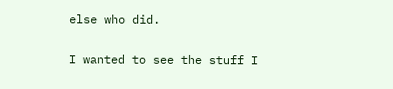else who did.

I wanted to see the stuff I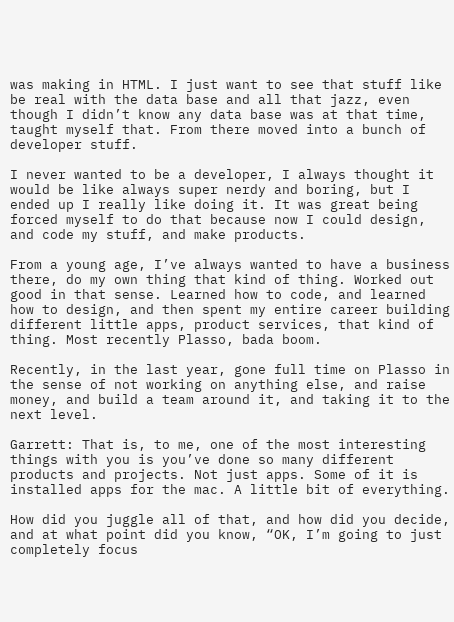was making in HTML. I just want to see that stuff like be real with the data base and all that jazz, even though I didn’t know any data base was at that time, taught myself that. From there moved into a bunch of developer stuff.

I never wanted to be a developer, I always thought it would be like always super nerdy and boring, but I ended up I really like doing it. It was great being forced myself to do that because now I could design, and code my stuff, and make products.

From a young age, I’ve always wanted to have a business there, do my own thing that kind of thing. Worked out good in that sense. Learned how to code, and learned how to design, and then spent my entire career building different little apps, product services, that kind of thing. Most recently Plasso, bada boom.

Recently, in the last year, gone full time on Plasso in the sense of not working on anything else, and raise money, and build a team around it, and taking it to the next level.

Garrett: That is, to me, one of the most interesting things with you is you’ve done so many different products and projects. Not just apps. Some of it is installed apps for the mac. A little bit of everything.

How did you juggle all of that, and how did you decide, and at what point did you know, “OK, I’m going to just completely focus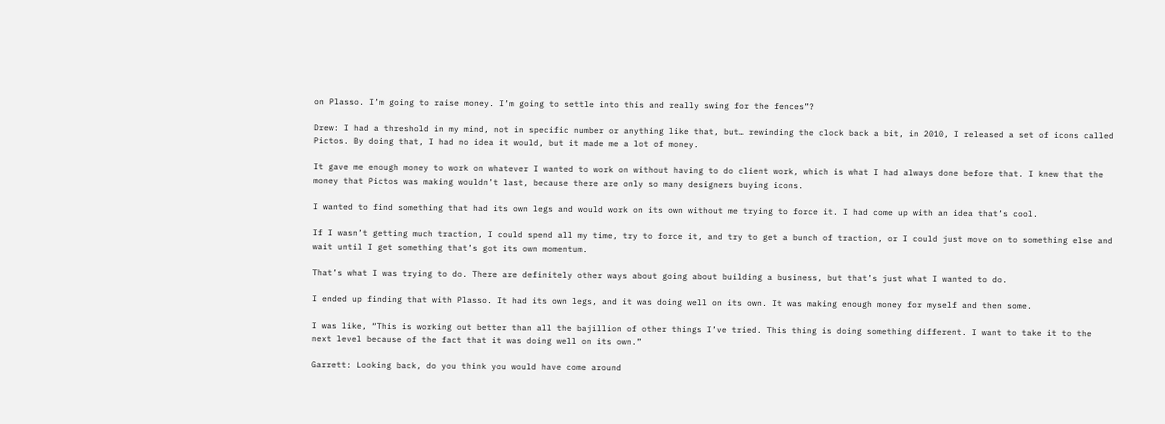on Plasso. I’m going to raise money. I’m going to settle into this and really swing for the fences”?

Drew: I had a threshold in my mind, not in specific number or anything like that, but… rewinding the clock back a bit, in 2010, I released a set of icons called Pictos. By doing that, I had no idea it would, but it made me a lot of money.

It gave me enough money to work on whatever I wanted to work on without having to do client work, which is what I had always done before that. I knew that the money that Pictos was making wouldn’t last, because there are only so many designers buying icons.

I wanted to find something that had its own legs and would work on its own without me trying to force it. I had come up with an idea that’s cool.

If I wasn’t getting much traction, I could spend all my time, try to force it, and try to get a bunch of traction, or I could just move on to something else and wait until I get something that’s got its own momentum.

That’s what I was trying to do. There are definitely other ways about going about building a business, but that’s just what I wanted to do.

I ended up finding that with Plasso. It had its own legs, and it was doing well on its own. It was making enough money for myself and then some.

I was like, “This is working out better than all the bajillion of other things I’ve tried. This thing is doing something different. I want to take it to the next level because of the fact that it was doing well on its own.”

Garrett: Looking back, do you think you would have come around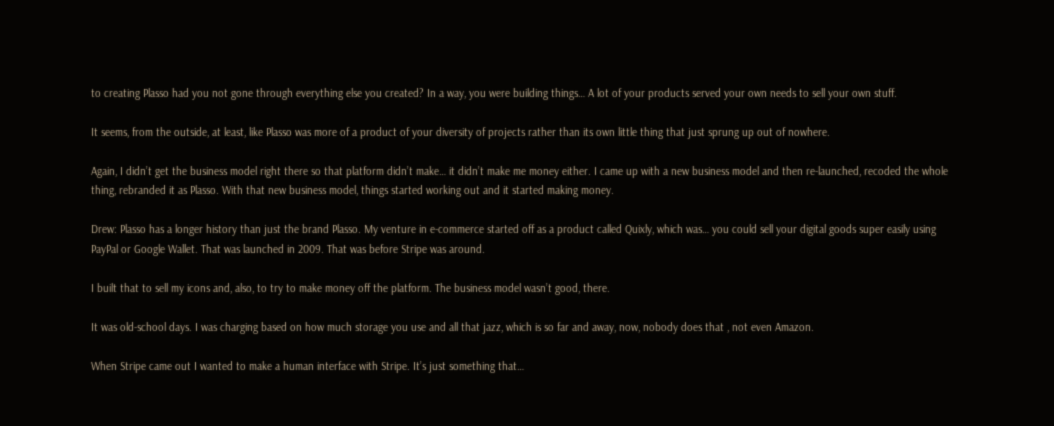to creating Plasso had you not gone through everything else you created? In a way, you were building things… A lot of your products served your own needs to sell your own stuff.

It seems, from the outside, at least, like Plasso was more of a product of your diversity of projects rather than its own little thing that just sprung up out of nowhere.

Again, I didn’t get the business model right there so that platform didn’t make… it didn’t make me money either. I came up with a new business model and then re-launched, recoded the whole thing, rebranded it as Plasso. With that new business model, things started working out and it started making money.

Drew: Plasso has a longer history than just the brand Plasso. My venture in e-commerce started off as a product called Quixly, which was… you could sell your digital goods super easily using PayPal or Google Wallet. That was launched in 2009. That was before Stripe was around.

I built that to sell my icons and, also, to try to make money off the platform. The business model wasn’t good, there.

It was old-school days. I was charging based on how much storage you use and all that jazz, which is so far and away, now, nobody does that , not even Amazon.

When Stripe came out I wanted to make a human interface with Stripe. It’s just something that…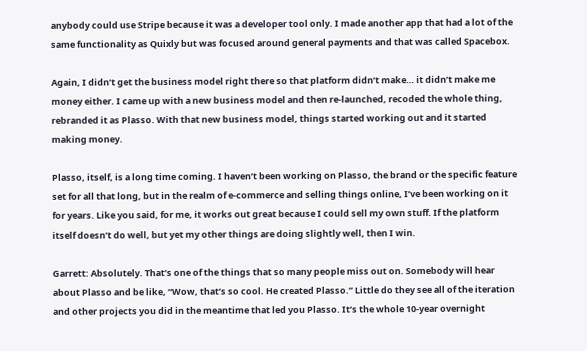anybody could use Stripe because it was a developer tool only. I made another app that had a lot of the same functionality as Quixly but was focused around general payments and that was called Spacebox.

Again, I didn’t get the business model right there so that platform didn’t make… it didn’t make me money either. I came up with a new business model and then re-launched, recoded the whole thing, rebranded it as Plasso. With that new business model, things started working out and it started making money.

Plasso, itself, is a long time coming. I haven’t been working on Plasso, the brand or the specific feature set for all that long, but in the realm of e-commerce and selling things online, I’ve been working on it for years. Like you said, for me, it works out great because I could sell my own stuff. If the platform itself doesn’t do well, but yet my other things are doing slightly well, then I win.

Garrett: Absolutely. That’s one of the things that so many people miss out on. Somebody will hear about Plasso and be like, “Wow, that’s so cool. He created Plasso.” Little do they see all of the iteration and other projects you did in the meantime that led you Plasso. It’s the whole 10-year overnight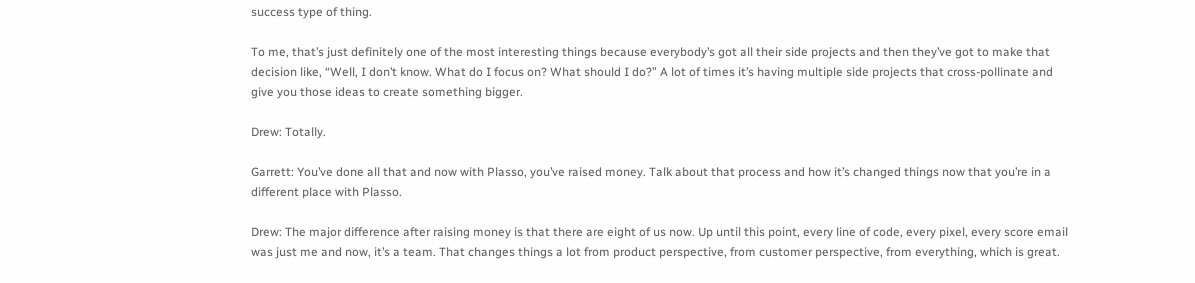success type of thing.

To me, that’s just definitely one of the most interesting things because everybody’s got all their side projects and then they’ve got to make that decision like, “Well, I don’t know. What do I focus on? What should I do?” A lot of times it’s having multiple side projects that cross-pollinate and give you those ideas to create something bigger.

Drew: Totally.

Garrett: You’ve done all that and now with Plasso, you’ve raised money. Talk about that process and how it’s changed things now that you’re in a different place with Plasso.

Drew: The major difference after raising money is that there are eight of us now. Up until this point, every line of code, every pixel, every score email was just me and now, it’s a team. That changes things a lot from product perspective, from customer perspective, from everything, which is great.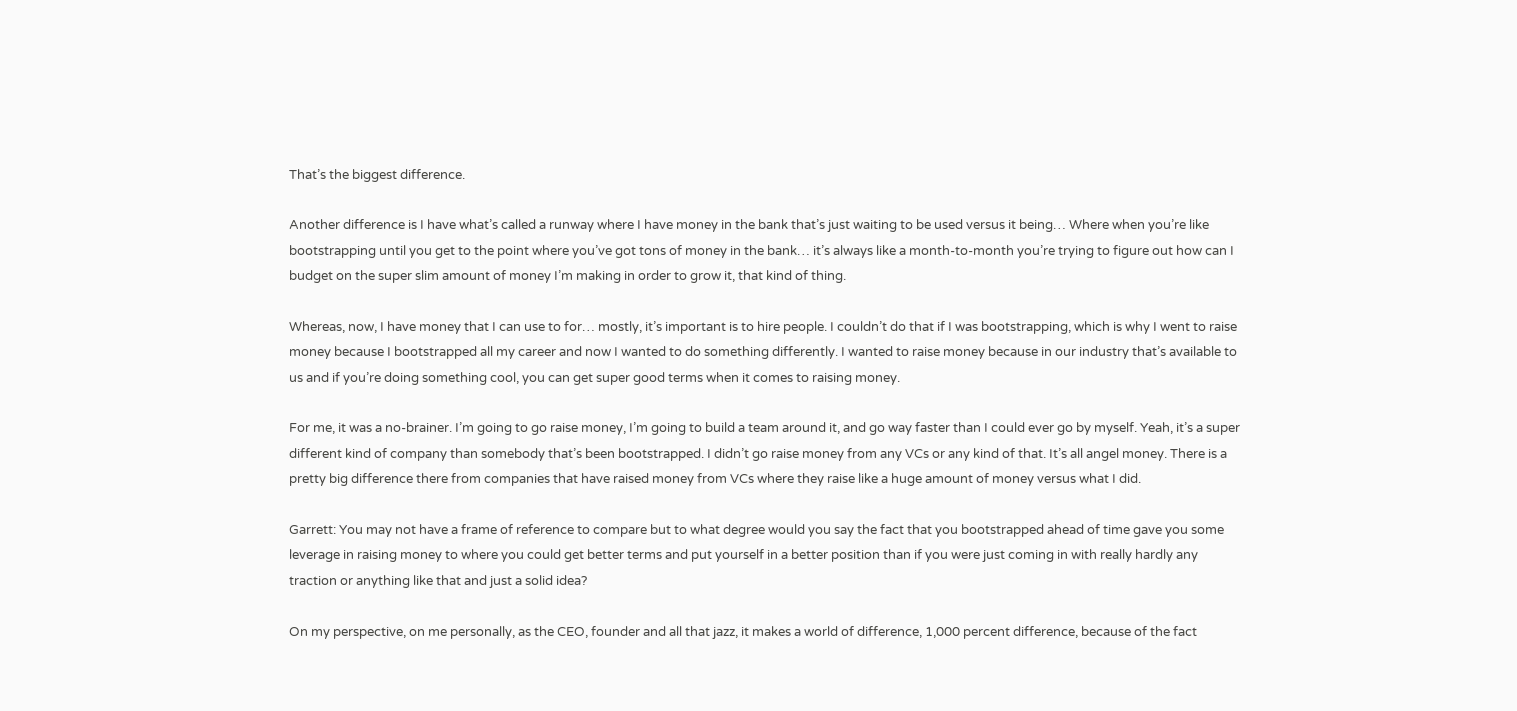That’s the biggest difference.

Another difference is I have what’s called a runway where I have money in the bank that’s just waiting to be used versus it being… Where when you’re like bootstrapping until you get to the point where you’ve got tons of money in the bank… it’s always like a month-to-month you’re trying to figure out how can I budget on the super slim amount of money I’m making in order to grow it, that kind of thing.

Whereas, now, I have money that I can use to for… mostly, it’s important is to hire people. I couldn’t do that if I was bootstrapping, which is why I went to raise money because I bootstrapped all my career and now I wanted to do something differently. I wanted to raise money because in our industry that’s available to us and if you’re doing something cool, you can get super good terms when it comes to raising money.

For me, it was a no-brainer. I’m going to go raise money, I’m going to build a team around it, and go way faster than I could ever go by myself. Yeah, it’s a super different kind of company than somebody that’s been bootstrapped. I didn’t go raise money from any VCs or any kind of that. It’s all angel money. There is a pretty big difference there from companies that have raised money from VCs where they raise like a huge amount of money versus what I did.

Garrett: You may not have a frame of reference to compare but to what degree would you say the fact that you bootstrapped ahead of time gave you some leverage in raising money to where you could get better terms and put yourself in a better position than if you were just coming in with really hardly any traction or anything like that and just a solid idea?

On my perspective, on me personally, as the CEO, founder and all that jazz, it makes a world of difference, 1,000 percent difference, because of the fact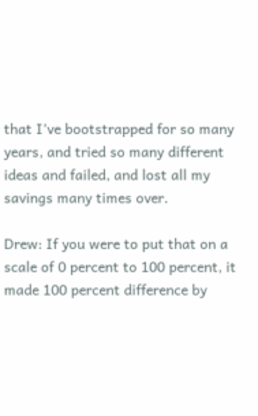that I’ve bootstrapped for so many years, and tried so many different ideas and failed, and lost all my savings many times over.

Drew: If you were to put that on a scale of 0 percent to 100 percent, it made 100 percent difference by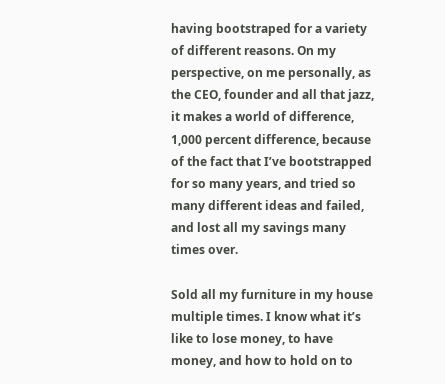having bootstraped for a variety of different reasons. On my perspective, on me personally, as the CEO, founder and all that jazz, it makes a world of difference, 1,000 percent difference, because of the fact that I’ve bootstrapped for so many years, and tried so many different ideas and failed, and lost all my savings many times over.

Sold all my furniture in my house multiple times. I know what it’s like to lose money, to have money, and how to hold on to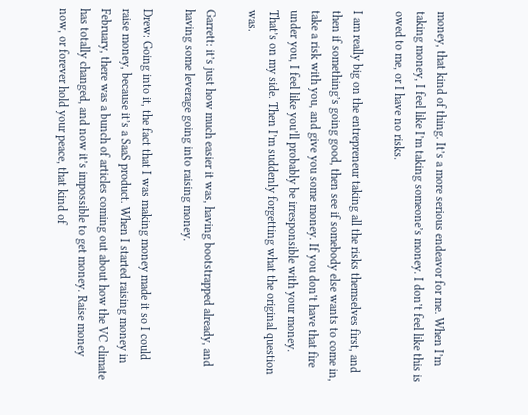money, that kind of thing. It’s a more serious endeavor for me. When I’m taking money, I feel like I’m taking someone’s money. I don’t feel like this is owed to me, or I have no risks.

I am really big on the entrepreneur taking all the risks themselves first, and then if something’s going good, then see if somebody else wants to come in, take a risk with you, and give you some money. If you don’t have that fire under you, I feel like you’ll probably be irresponsible with your money. That’s on my side. Then I’m suddenly forgetting what the original question was.

Garrett: it’s just how much easier it was, having bootstrapped already, and having some leverage going into raising money.

Drew: Going into it, the fact that I was making money made it so I could raise money, because it’s a SaaS product. When I started raising money in February, there was a bunch of articles coming out about how the VC climate has totally changed, and now it’s impossible to get money. Raise money now, or forever hold your peace, that kind of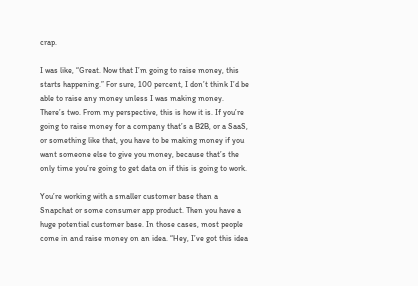crap.

I was like, “Great. Now that I’m going to raise money, this starts happening.” For sure, 100 percent, I don’t think I’d be able to raise any money unless I was making money. There’s two. From my perspective, this is how it is. If you’re going to raise money for a company that’s a B2B, or a SaaS, or something like that, you have to be making money if you want someone else to give you money, because that’s the only time you’re going to get data on if this is going to work.

You’re working with a smaller customer base than a Snapchat or some consumer app product. Then you have a huge potential customer base. In those cases, most people come in and raise money on an idea. “Hey, I’ve got this idea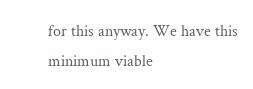for this anyway. We have this minimum viable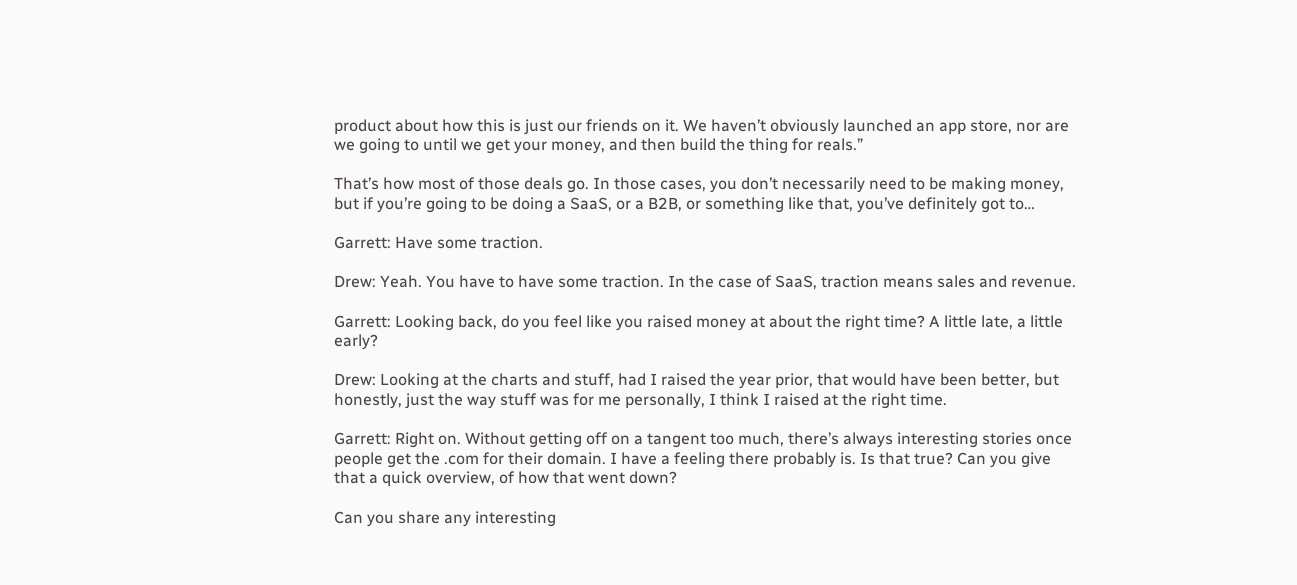product about how this is just our friends on it. We haven’t obviously launched an app store, nor are we going to until we get your money, and then build the thing for reals.”

That’s how most of those deals go. In those cases, you don’t necessarily need to be making money, but if you’re going to be doing a SaaS, or a B2B, or something like that, you’ve definitely got to…

Garrett: Have some traction.

Drew: Yeah. You have to have some traction. In the case of SaaS, traction means sales and revenue.

Garrett: Looking back, do you feel like you raised money at about the right time? A little late, a little early?

Drew: Looking at the charts and stuff, had I raised the year prior, that would have been better, but honestly, just the way stuff was for me personally, I think I raised at the right time.

Garrett: Right on. Without getting off on a tangent too much, there’s always interesting stories once people get the .com for their domain. I have a feeling there probably is. Is that true? Can you give that a quick overview, of how that went down?

Can you share any interesting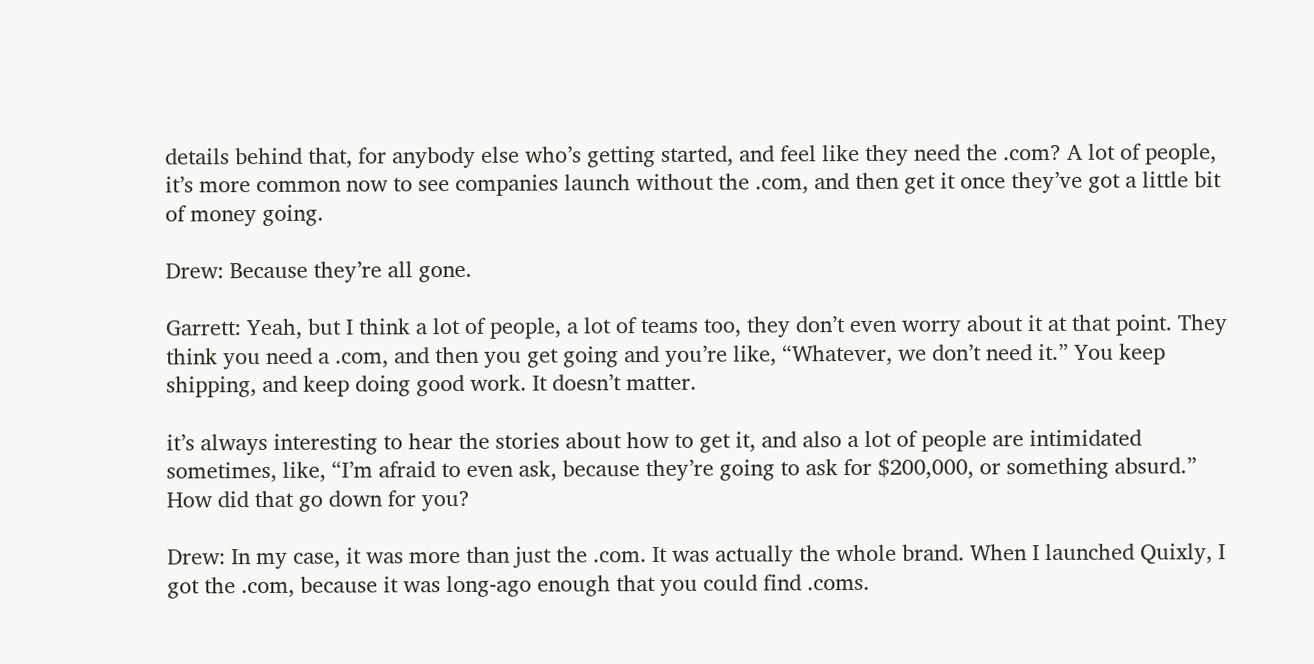details behind that, for anybody else who’s getting started, and feel like they need the .com? A lot of people, it’s more common now to see companies launch without the .com, and then get it once they’ve got a little bit of money going.

Drew: Because they’re all gone.

Garrett: Yeah, but I think a lot of people, a lot of teams too, they don’t even worry about it at that point. They think you need a .com, and then you get going and you’re like, “Whatever, we don’t need it.” You keep shipping, and keep doing good work. It doesn’t matter.

it’s always interesting to hear the stories about how to get it, and also a lot of people are intimidated sometimes, like, “I’m afraid to even ask, because they’re going to ask for $200,000, or something absurd.” How did that go down for you?

Drew: In my case, it was more than just the .com. It was actually the whole brand. When I launched Quixly, I got the .com, because it was long-ago enough that you could find .coms.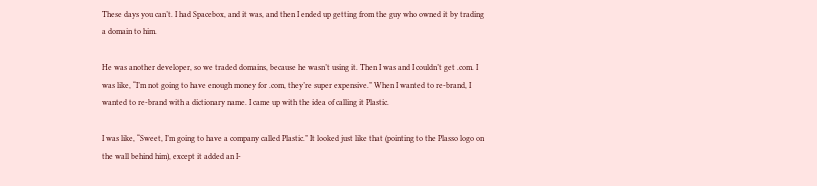These days you can’t. I had Spacebox, and it was, and then I ended up getting from the guy who owned it by trading a domain to him.

He was another developer, so we traded domains, because he wasn’t using it. Then I was and I couldn’t get .com. I was like, “I’m not going to have enough money for .com, they’re super expensive.” When I wanted to re-brand, I wanted to re-brand with a dictionary name. I came up with the idea of calling it Plastic.

I was like, “Sweet, I’m going to have a company called Plastic.” It looked just like that (pointing to the Plasso logo on the wall behind him), except it added an I-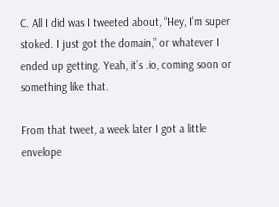C. All I did was I tweeted about, “Hey, I’m super stoked. I just got the domain,” or whatever I ended up getting. Yeah, it’s .io, coming soon or something like that.

From that tweet, a week later I got a little envelope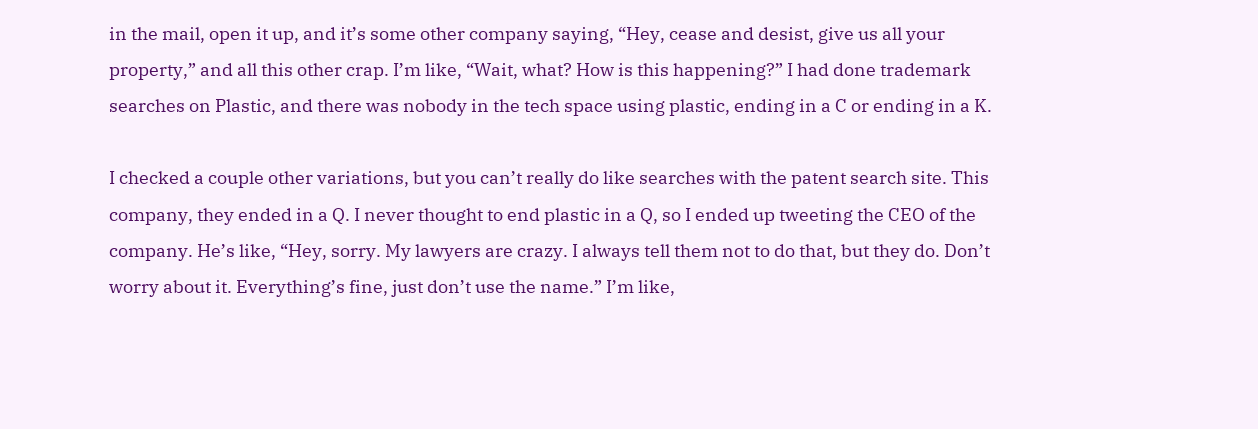in the mail, open it up, and it’s some other company saying, “Hey, cease and desist, give us all your property,” and all this other crap. I’m like, “Wait, what? How is this happening?” I had done trademark searches on Plastic, and there was nobody in the tech space using plastic, ending in a C or ending in a K.

I checked a couple other variations, but you can’t really do like searches with the patent search site. This company, they ended in a Q. I never thought to end plastic in a Q, so I ended up tweeting the CEO of the company. He’s like, “Hey, sorry. My lawyers are crazy. I always tell them not to do that, but they do. Don’t worry about it. Everything’s fine, just don’t use the name.” I’m like,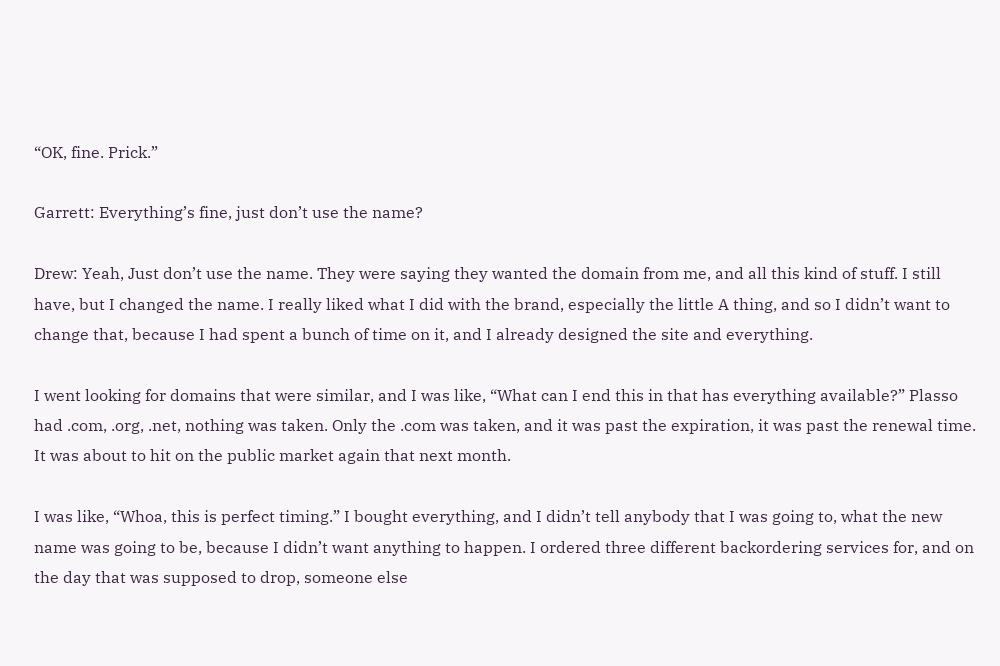“OK, fine. Prick.”

Garrett: Everything’s fine, just don’t use the name?

Drew: Yeah, Just don’t use the name. They were saying they wanted the domain from me, and all this kind of stuff. I still have, but I changed the name. I really liked what I did with the brand, especially the little A thing, and so I didn’t want to change that, because I had spent a bunch of time on it, and I already designed the site and everything.

I went looking for domains that were similar, and I was like, “What can I end this in that has everything available?” Plasso had .com, .org, .net, nothing was taken. Only the .com was taken, and it was past the expiration, it was past the renewal time. It was about to hit on the public market again that next month.

I was like, “Whoa, this is perfect timing.” I bought everything, and I didn’t tell anybody that I was going to, what the new name was going to be, because I didn’t want anything to happen. I ordered three different backordering services for, and on the day that was supposed to drop, someone else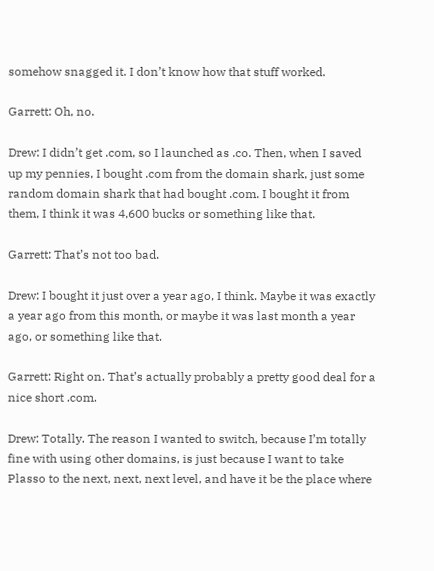somehow snagged it. I don’t know how that stuff worked.

Garrett: Oh, no.

Drew: I didn’t get .com, so I launched as .co. Then, when I saved up my pennies, I bought .com from the domain shark, just some random domain shark that had bought .com. I bought it from them, I think it was 4,600 bucks or something like that.

Garrett: That’s not too bad.

Drew: I bought it just over a year ago, I think. Maybe it was exactly a year ago from this month, or maybe it was last month a year ago, or something like that.

Garrett: Right on. That’s actually probably a pretty good deal for a nice short .com.

Drew: Totally. The reason I wanted to switch, because I’m totally fine with using other domains, is just because I want to take Plasso to the next, next, next level, and have it be the place where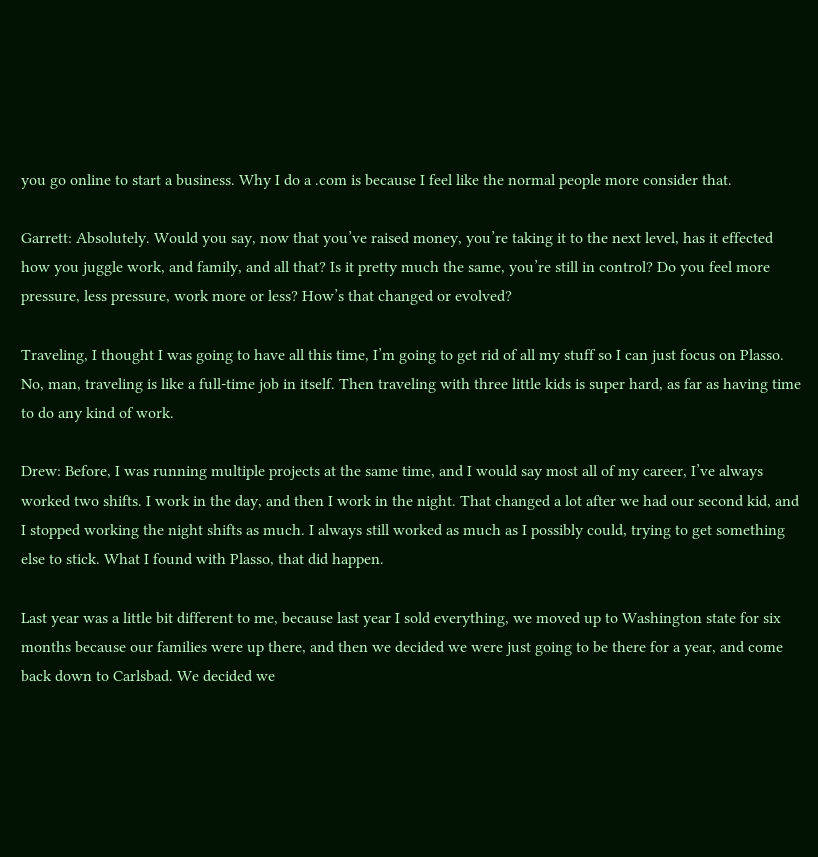you go online to start a business. Why I do a .com is because I feel like the normal people more consider that.

Garrett: Absolutely. Would you say, now that you’ve raised money, you’re taking it to the next level, has it effected how you juggle work, and family, and all that? Is it pretty much the same, you’re still in control? Do you feel more pressure, less pressure, work more or less? How’s that changed or evolved?

Traveling, I thought I was going to have all this time, I’m going to get rid of all my stuff so I can just focus on Plasso. No, man, traveling is like a full-time job in itself. Then traveling with three little kids is super hard, as far as having time to do any kind of work.

Drew: Before, I was running multiple projects at the same time, and I would say most all of my career, I’ve always worked two shifts. I work in the day, and then I work in the night. That changed a lot after we had our second kid, and I stopped working the night shifts as much. I always still worked as much as I possibly could, trying to get something else to stick. What I found with Plasso, that did happen.

Last year was a little bit different to me, because last year I sold everything, we moved up to Washington state for six months because our families were up there, and then we decided we were just going to be there for a year, and come back down to Carlsbad. We decided we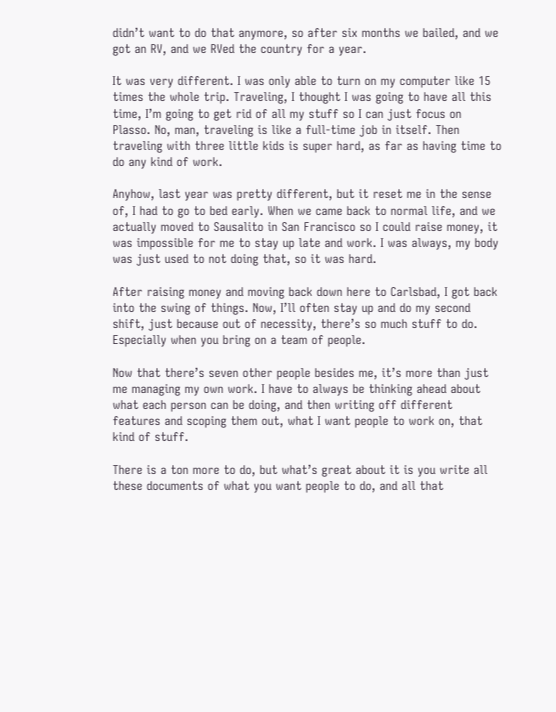didn’t want to do that anymore, so after six months we bailed, and we got an RV, and we RVed the country for a year.

It was very different. I was only able to turn on my computer like 15 times the whole trip. Traveling, I thought I was going to have all this time, I’m going to get rid of all my stuff so I can just focus on Plasso. No, man, traveling is like a full-time job in itself. Then traveling with three little kids is super hard, as far as having time to do any kind of work.

Anyhow, last year was pretty different, but it reset me in the sense of, I had to go to bed early. When we came back to normal life, and we actually moved to Sausalito in San Francisco so I could raise money, it was impossible for me to stay up late and work. I was always, my body was just used to not doing that, so it was hard.

After raising money and moving back down here to Carlsbad, I got back into the swing of things. Now, I’ll often stay up and do my second shift, just because out of necessity, there’s so much stuff to do. Especially when you bring on a team of people.

Now that there’s seven other people besides me, it’s more than just me managing my own work. I have to always be thinking ahead about what each person can be doing, and then writing off different features and scoping them out, what I want people to work on, that kind of stuff.

There is a ton more to do, but what’s great about it is you write all these documents of what you want people to do, and all that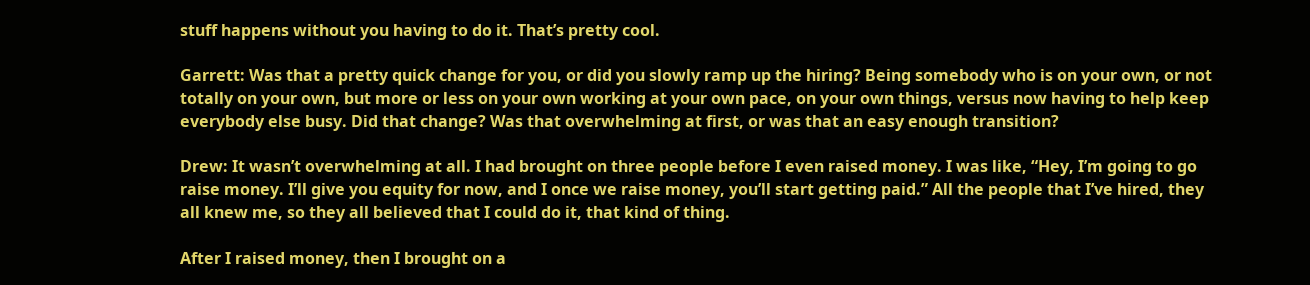stuff happens without you having to do it. That’s pretty cool.

Garrett: Was that a pretty quick change for you, or did you slowly ramp up the hiring? Being somebody who is on your own, or not totally on your own, but more or less on your own working at your own pace, on your own things, versus now having to help keep everybody else busy. Did that change? Was that overwhelming at first, or was that an easy enough transition?

Drew: It wasn’t overwhelming at all. I had brought on three people before I even raised money. I was like, “Hey, I’m going to go raise money. I’ll give you equity for now, and I once we raise money, you’ll start getting paid.” All the people that I’ve hired, they all knew me, so they all believed that I could do it, that kind of thing.

After I raised money, then I brought on a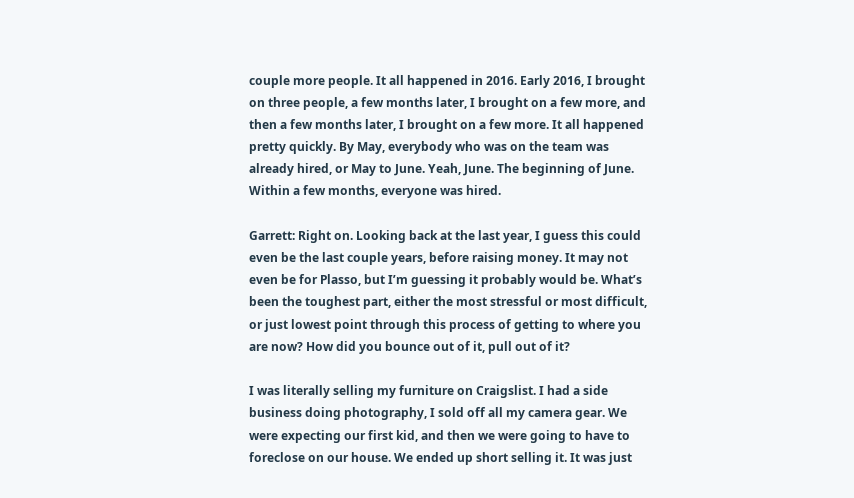couple more people. It all happened in 2016. Early 2016, I brought on three people, a few months later, I brought on a few more, and then a few months later, I brought on a few more. It all happened pretty quickly. By May, everybody who was on the team was already hired, or May to June. Yeah, June. The beginning of June. Within a few months, everyone was hired.

Garrett: Right on. Looking back at the last year, I guess this could even be the last couple years, before raising money. It may not even be for Plasso, but I’m guessing it probably would be. What’s been the toughest part, either the most stressful or most difficult, or just lowest point through this process of getting to where you are now? How did you bounce out of it, pull out of it?

I was literally selling my furniture on Craigslist. I had a side business doing photography, I sold off all my camera gear. We were expecting our first kid, and then we were going to have to foreclose on our house. We ended up short selling it. It was just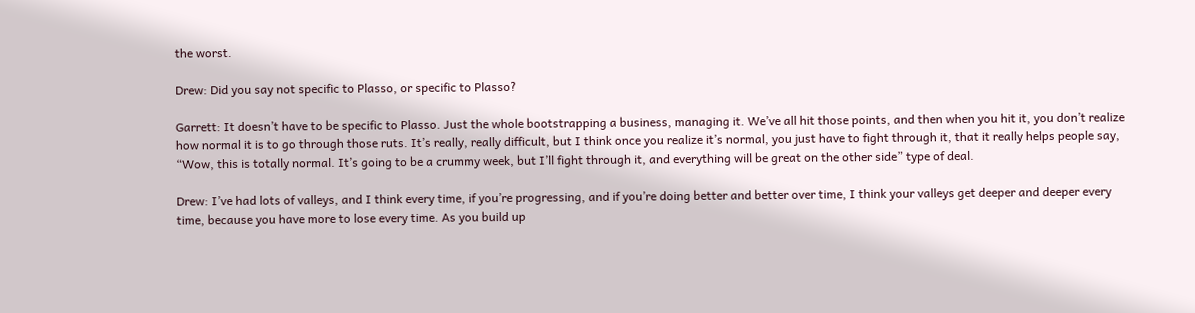the worst.

Drew: Did you say not specific to Plasso, or specific to Plasso?

Garrett: It doesn’t have to be specific to Plasso. Just the whole bootstrapping a business, managing it. We’ve all hit those points, and then when you hit it, you don’t realize how normal it is to go through those ruts. It’s really, really difficult, but I think once you realize it’s normal, you just have to fight through it, that it really helps people say, “Wow, this is totally normal. It’s going to be a crummy week, but I’ll fight through it, and everything will be great on the other side” type of deal.

Drew: I’ve had lots of valleys, and I think every time, if you’re progressing, and if you’re doing better and better over time, I think your valleys get deeper and deeper every time, because you have more to lose every time. As you build up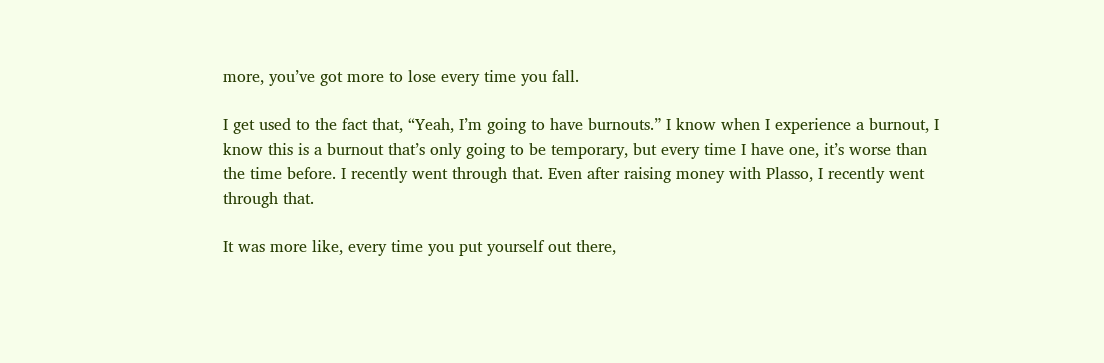more, you’ve got more to lose every time you fall.

I get used to the fact that, “Yeah, I’m going to have burnouts.” I know when I experience a burnout, I know this is a burnout that’s only going to be temporary, but every time I have one, it’s worse than the time before. I recently went through that. Even after raising money with Plasso, I recently went through that.

It was more like, every time you put yourself out there,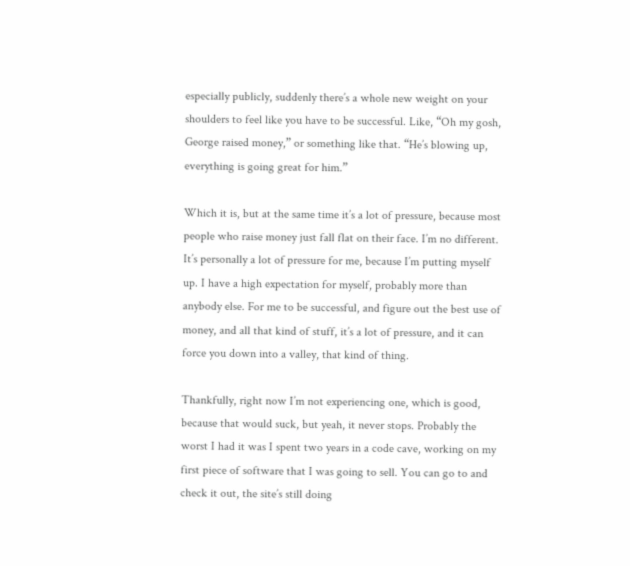especially publicly, suddenly there’s a whole new weight on your shoulders to feel like you have to be successful. Like, “Oh my gosh, George raised money,” or something like that. “He’s blowing up, everything is going great for him.”

Which it is, but at the same time it’s a lot of pressure, because most people who raise money just fall flat on their face. I’m no different. It’s personally a lot of pressure for me, because I’m putting myself up. I have a high expectation for myself, probably more than anybody else. For me to be successful, and figure out the best use of money, and all that kind of stuff, it’s a lot of pressure, and it can force you down into a valley, that kind of thing.

Thankfully, right now I’m not experiencing one, which is good, because that would suck, but yeah, it never stops. Probably the worst I had it was I spent two years in a code cave, working on my first piece of software that I was going to sell. You can go to and check it out, the site’s still doing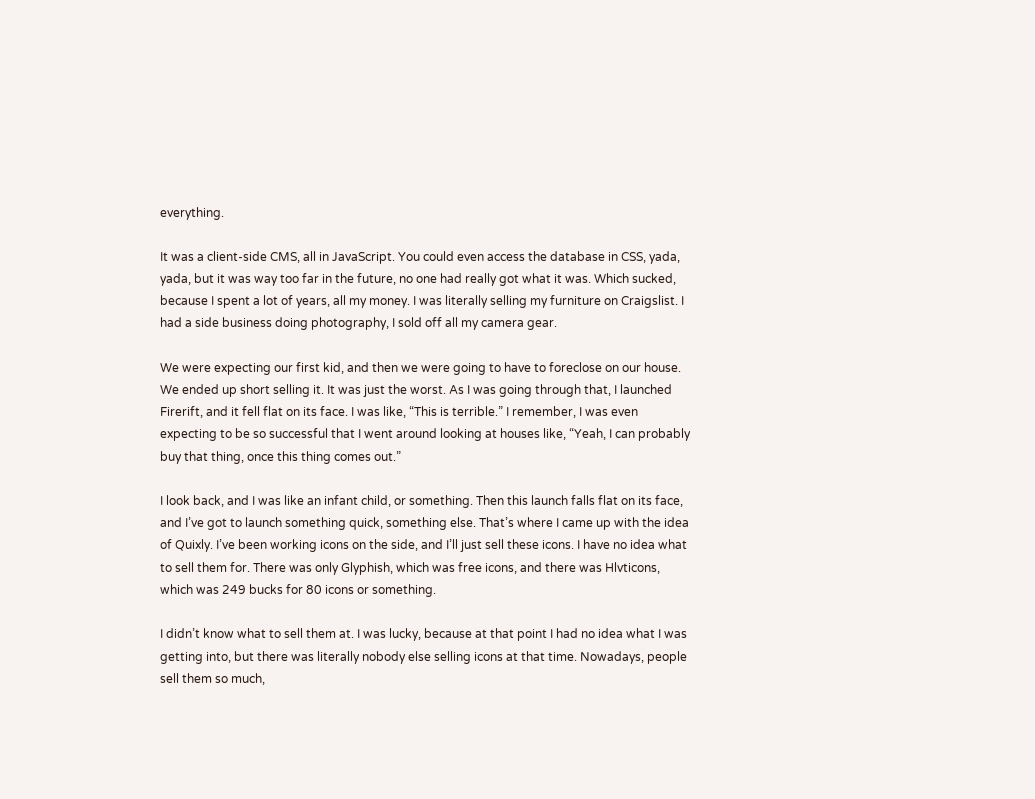everything.

It was a client-side CMS, all in JavaScript. You could even access the database in CSS, yada, yada, but it was way too far in the future, no one had really got what it was. Which sucked, because I spent a lot of years, all my money. I was literally selling my furniture on Craigslist. I had a side business doing photography, I sold off all my camera gear.

We were expecting our first kid, and then we were going to have to foreclose on our house. We ended up short selling it. It was just the worst. As I was going through that, I launched Firerift, and it fell flat on its face. I was like, “This is terrible.” I remember, I was even expecting to be so successful that I went around looking at houses like, “Yeah, I can probably buy that thing, once this thing comes out.”

I look back, and I was like an infant child, or something. Then this launch falls flat on its face, and I’ve got to launch something quick, something else. That’s where I came up with the idea of Quixly. I’ve been working icons on the side, and I’ll just sell these icons. I have no idea what to sell them for. There was only Glyphish, which was free icons, and there was Hlvticons, which was 249 bucks for 80 icons or something.

I didn’t know what to sell them at. I was lucky, because at that point I had no idea what I was getting into, but there was literally nobody else selling icons at that time. Nowadays, people sell them so much,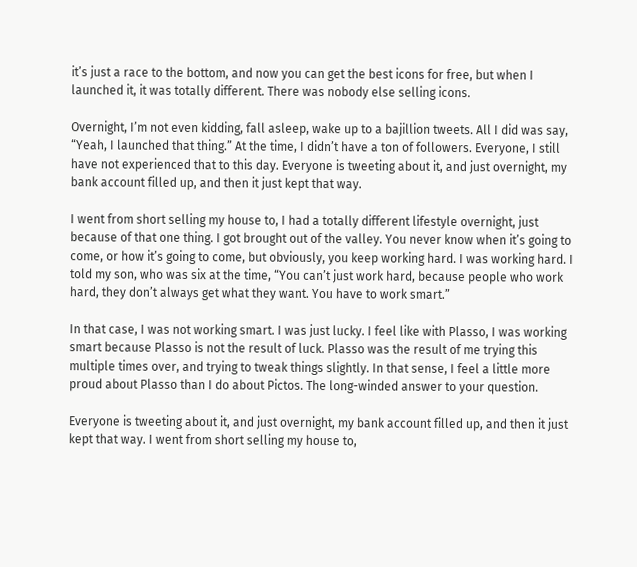it’s just a race to the bottom, and now you can get the best icons for free, but when I launched it, it was totally different. There was nobody else selling icons.

Overnight, I’m not even kidding, fall asleep, wake up to a bajillion tweets. All I did was say, “Yeah, I launched that thing.” At the time, I didn’t have a ton of followers. Everyone, I still have not experienced that to this day. Everyone is tweeting about it, and just overnight, my bank account filled up, and then it just kept that way.

I went from short selling my house to, I had a totally different lifestyle overnight, just because of that one thing. I got brought out of the valley. You never know when it’s going to come, or how it’s going to come, but obviously, you keep working hard. I was working hard. I told my son, who was six at the time, “You can’t just work hard, because people who work hard, they don’t always get what they want. You have to work smart.”

In that case, I was not working smart. I was just lucky. I feel like with Plasso, I was working smart because Plasso is not the result of luck. Plasso was the result of me trying this multiple times over, and trying to tweak things slightly. In that sense, I feel a little more proud about Plasso than I do about Pictos. The long-winded answer to your question.

Everyone is tweeting about it, and just overnight, my bank account filled up, and then it just kept that way. I went from short selling my house to,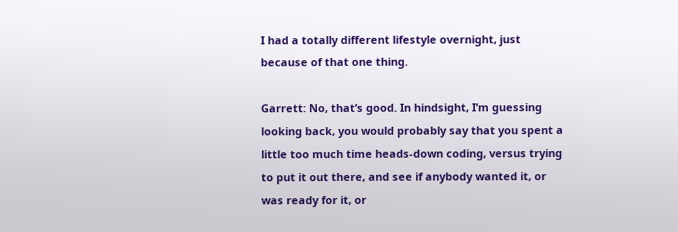I had a totally different lifestyle overnight, just because of that one thing.

Garrett: No, that’s good. In hindsight, I’m guessing looking back, you would probably say that you spent a little too much time heads-down coding, versus trying to put it out there, and see if anybody wanted it, or was ready for it, or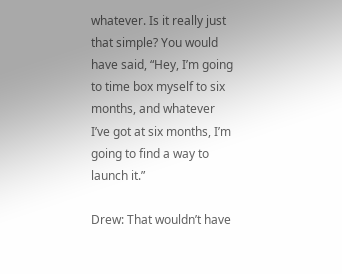whatever. Is it really just that simple? You would have said, “Hey, I’m going to time box myself to six months, and whatever I’ve got at six months, I’m going to find a way to launch it.”

Drew: That wouldn’t have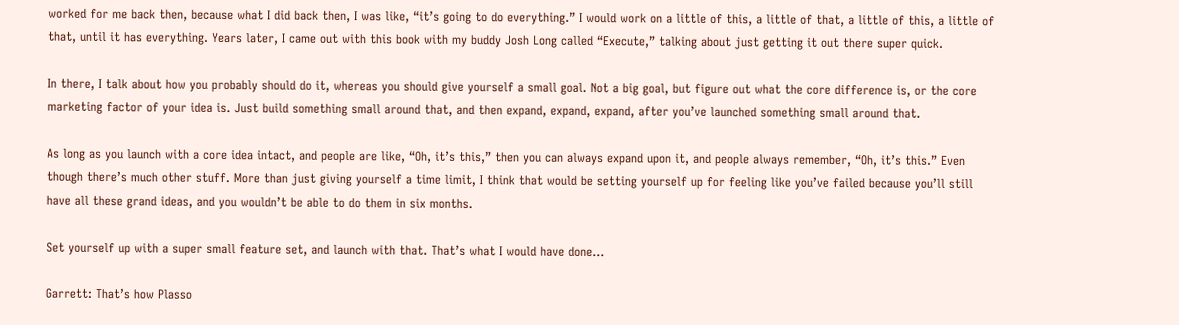worked for me back then, because what I did back then, I was like, “it’s going to do everything.” I would work on a little of this, a little of that, a little of this, a little of that, until it has everything. Years later, I came out with this book with my buddy Josh Long called “Execute,” talking about just getting it out there super quick.

In there, I talk about how you probably should do it, whereas you should give yourself a small goal. Not a big goal, but figure out what the core difference is, or the core marketing factor of your idea is. Just build something small around that, and then expand, expand, expand, after you’ve launched something small around that.

As long as you launch with a core idea intact, and people are like, “Oh, it’s this,” then you can always expand upon it, and people always remember, “Oh, it’s this.” Even though there’s much other stuff. More than just giving yourself a time limit, I think that would be setting yourself up for feeling like you’ve failed because you’ll still have all these grand ideas, and you wouldn’t be able to do them in six months.

Set yourself up with a super small feature set, and launch with that. That’s what I would have done…

Garrett: That’s how Plasso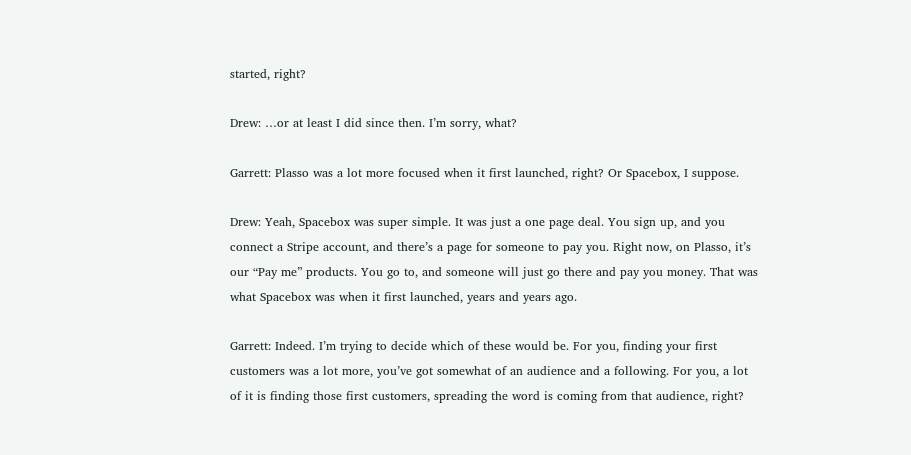started, right?

Drew: …or at least I did since then. I’m sorry, what?

Garrett: Plasso was a lot more focused when it first launched, right? Or Spacebox, I suppose.

Drew: Yeah, Spacebox was super simple. It was just a one page deal. You sign up, and you connect a Stripe account, and there’s a page for someone to pay you. Right now, on Plasso, it’s our “Pay me” products. You go to, and someone will just go there and pay you money. That was what Spacebox was when it first launched, years and years ago.

Garrett: Indeed. I’m trying to decide which of these would be. For you, finding your first customers was a lot more, you’ve got somewhat of an audience and a following. For you, a lot of it is finding those first customers, spreading the word is coming from that audience, right?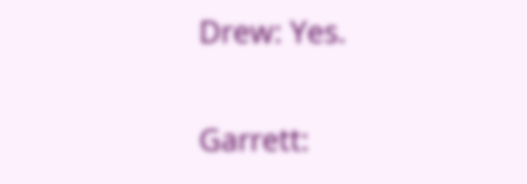Drew: Yes.

Garrett: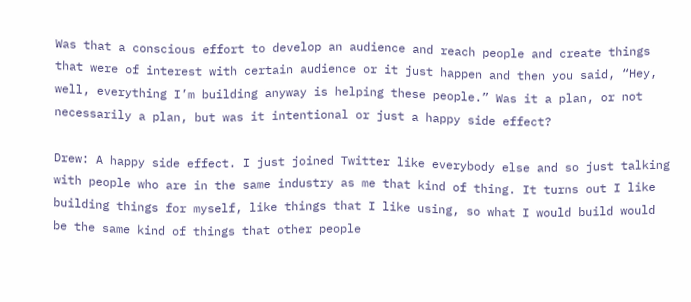Was that a conscious effort to develop an audience and reach people and create things that were of interest with certain audience or it just happen and then you said, “Hey, well, everything I’m building anyway is helping these people.” Was it a plan, or not necessarily a plan, but was it intentional or just a happy side effect?

Drew: A happy side effect. I just joined Twitter like everybody else and so just talking with people who are in the same industry as me that kind of thing. It turns out I like building things for myself, like things that I like using, so what I would build would be the same kind of things that other people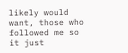likely would want, those who followed me so it just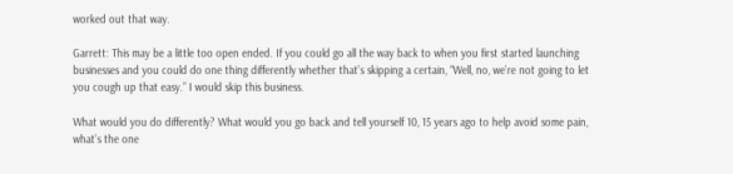worked out that way.

Garrett: This may be a little too open ended. If you could go all the way back to when you first started launching businesses and you could do one thing differently whether that’s skipping a certain, “Well, no, we’re not going to let you cough up that easy.” I would skip this business.

What would you do differently? What would you go back and tell yourself 10, 15 years ago to help avoid some pain, what’s the one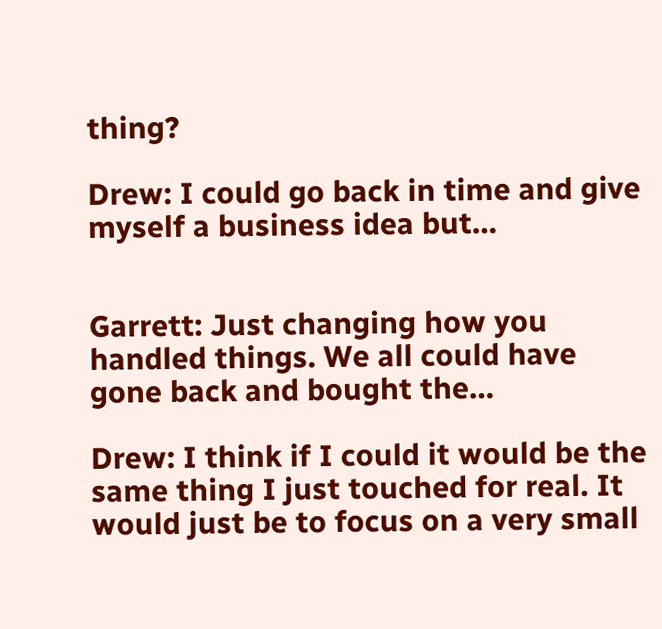thing?

Drew: I could go back in time and give myself a business idea but…


Garrett: Just changing how you handled things. We all could have gone back and bought the…

Drew: I think if I could it would be the same thing I just touched for real. It would just be to focus on a very small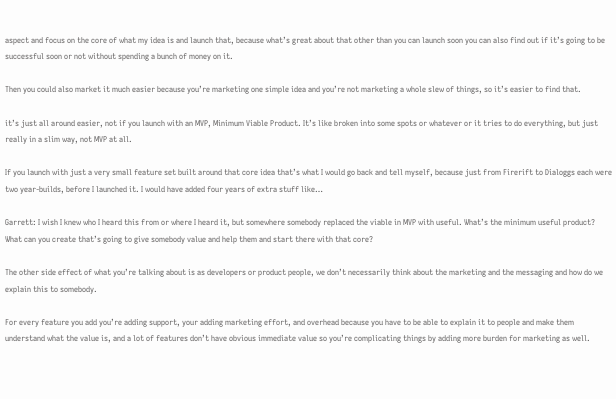aspect and focus on the core of what my idea is and launch that, because what’s great about that other than you can launch soon you can also find out if it’s going to be successful soon or not without spending a bunch of money on it.

Then you could also market it much easier because you’re marketing one simple idea and you’re not marketing a whole slew of things, so it’s easier to find that.

it’s just all around easier, not if you launch with an MVP, Minimum Viable Product. It’s like broken into some spots or whatever or it tries to do everything, but just really in a slim way, not MVP at all.

If you launch with just a very small feature set built around that core idea that’s what I would go back and tell myself, because just from Firerift to Dialoggs each were two year-builds, before I launched it. I would have added four years of extra stuff like…

Garrett: I wish I knew who I heard this from or where I heard it, but somewhere somebody replaced the viable in MVP with useful. What’s the minimum useful product? What can you create that’s going to give somebody value and help them and start there with that core?

The other side effect of what you’re talking about is as developers or product people, we don’t necessarily think about the marketing and the messaging and how do we explain this to somebody.

For every feature you add you’re adding support, your adding marketing effort, and overhead because you have to be able to explain it to people and make them understand what the value is, and a lot of features don’t have obvious immediate value so you’re complicating things by adding more burden for marketing as well.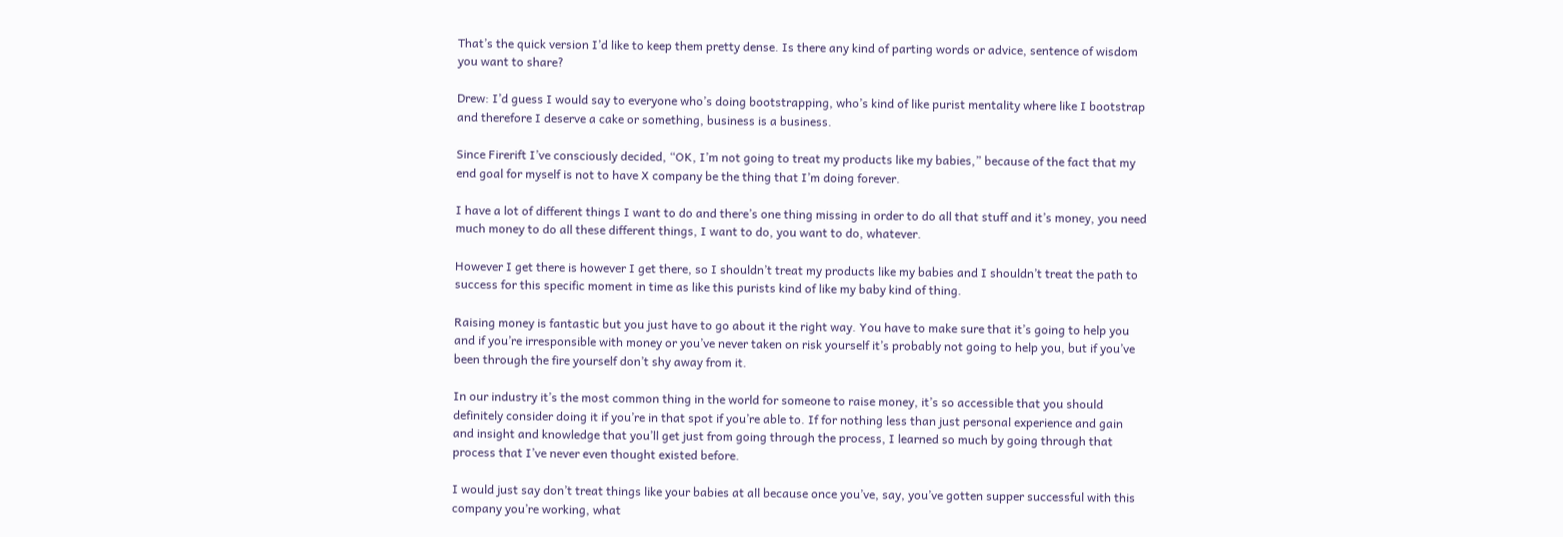That’s the quick version I’d like to keep them pretty dense. Is there any kind of parting words or advice, sentence of wisdom you want to share?

Drew: I’d guess I would say to everyone who’s doing bootstrapping, who’s kind of like purist mentality where like I bootstrap and therefore I deserve a cake or something, business is a business.

Since Firerift I’ve consciously decided, “OK, I’m not going to treat my products like my babies,” because of the fact that my end goal for myself is not to have X company be the thing that I’m doing forever.

I have a lot of different things I want to do and there’s one thing missing in order to do all that stuff and it’s money, you need much money to do all these different things, I want to do, you want to do, whatever.

However I get there is however I get there, so I shouldn’t treat my products like my babies and I shouldn’t treat the path to success for this specific moment in time as like this purists kind of like my baby kind of thing.

Raising money is fantastic but you just have to go about it the right way. You have to make sure that it’s going to help you and if you’re irresponsible with money or you’ve never taken on risk yourself it’s probably not going to help you, but if you’ve been through the fire yourself don’t shy away from it.

In our industry it’s the most common thing in the world for someone to raise money, it’s so accessible that you should definitely consider doing it if you’re in that spot if you’re able to. If for nothing less than just personal experience and gain and insight and knowledge that you’ll get just from going through the process, I learned so much by going through that process that I’ve never even thought existed before.

I would just say don’t treat things like your babies at all because once you’ve, say, you’ve gotten supper successful with this company you’re working, what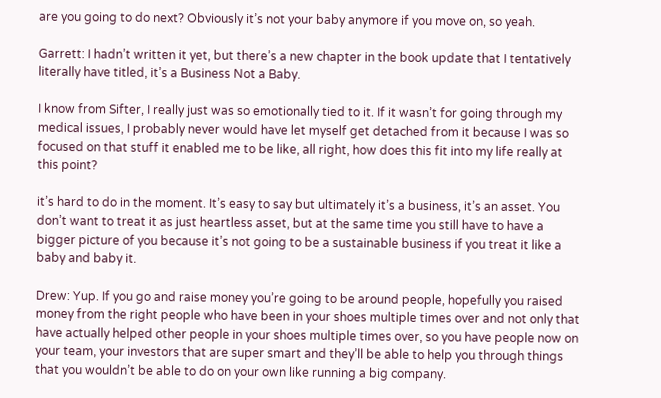are you going to do next? Obviously it’s not your baby anymore if you move on, so yeah.

Garrett: I hadn’t written it yet, but there’s a new chapter in the book update that I tentatively literally have titled, it’s a Business Not a Baby.

I know from Sifter, I really just was so emotionally tied to it. If it wasn’t for going through my medical issues, I probably never would have let myself get detached from it because I was so focused on that stuff it enabled me to be like, all right, how does this fit into my life really at this point?

it’s hard to do in the moment. It’s easy to say but ultimately it’s a business, it’s an asset. You don’t want to treat it as just heartless asset, but at the same time you still have to have a bigger picture of you because it’s not going to be a sustainable business if you treat it like a baby and baby it.

Drew: Yup. If you go and raise money you’re going to be around people, hopefully you raised money from the right people who have been in your shoes multiple times over and not only that have actually helped other people in your shoes multiple times over, so you have people now on your team, your investors that are super smart and they’ll be able to help you through things that you wouldn’t be able to do on your own like running a big company.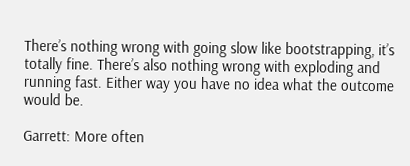There’s nothing wrong with going slow like bootstrapping, it’s totally fine. There’s also nothing wrong with exploding and running fast. Either way you have no idea what the outcome would be.

Garrett: More often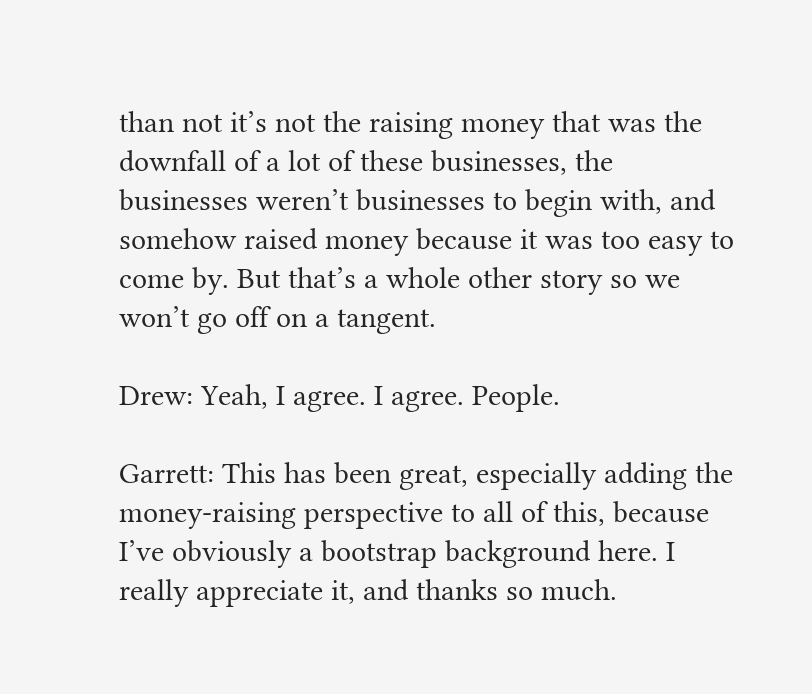than not it’s not the raising money that was the downfall of a lot of these businesses, the businesses weren’t businesses to begin with, and somehow raised money because it was too easy to come by. But that’s a whole other story so we won’t go off on a tangent.

Drew: Yeah, I agree. I agree. People.

Garrett: This has been great, especially adding the money-raising perspective to all of this, because I’ve obviously a bootstrap background here. I really appreciate it, and thanks so much.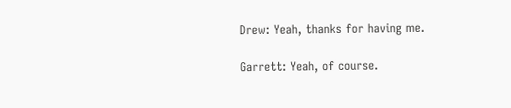Drew: Yeah, thanks for having me.

Garrett: Yeah, of course.